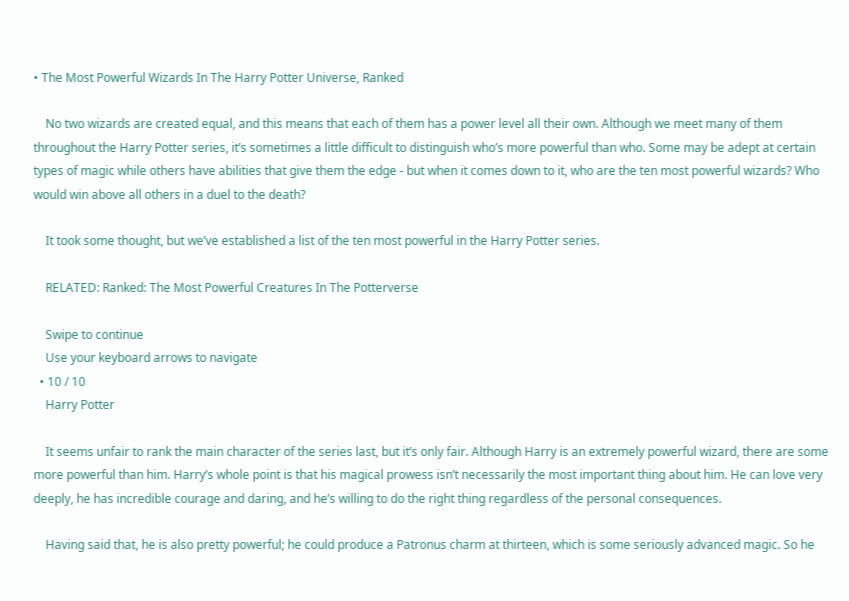• The Most Powerful Wizards In The Harry Potter Universe, Ranked

    No two wizards are created equal, and this means that each of them has a power level all their own. Although we meet many of them throughout the Harry Potter series, it’s sometimes a little difficult to distinguish who’s more powerful than who. Some may be adept at certain types of magic while others have abilities that give them the edge - but when it comes down to it, who are the ten most powerful wizards? Who would win above all others in a duel to the death?

    It took some thought, but we’ve established a list of the ten most powerful in the Harry Potter series.

    RELATED: Ranked: The Most Powerful Creatures In The Potterverse

    Swipe to continue
    Use your keyboard arrows to navigate
  • 10 / 10
    Harry Potter

    It seems unfair to rank the main character of the series last, but it’s only fair. Although Harry is an extremely powerful wizard, there are some more powerful than him. Harry’s whole point is that his magical prowess isn’t necessarily the most important thing about him. He can love very deeply, he has incredible courage and daring, and he’s willing to do the right thing regardless of the personal consequences.

    Having said that, he is also pretty powerful; he could produce a Patronus charm at thirteen, which is some seriously advanced magic. So he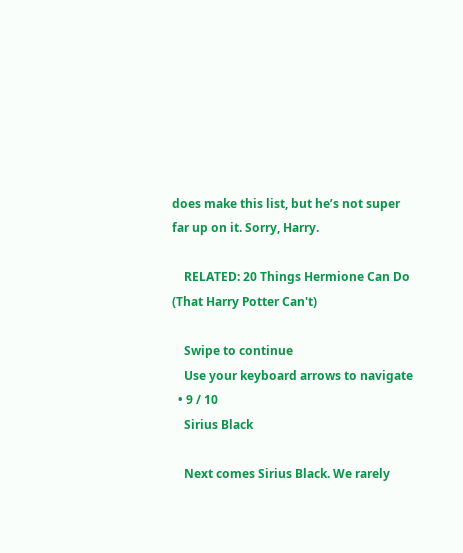does make this list, but he’s not super far up on it. Sorry, Harry.

    RELATED: 20 Things Hermione Can Do (That Harry Potter Can't)

    Swipe to continue
    Use your keyboard arrows to navigate
  • 9 / 10
    Sirius Black

    Next comes Sirius Black. We rarely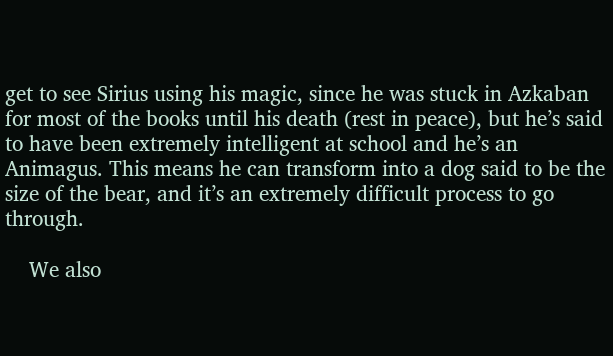get to see Sirius using his magic, since he was stuck in Azkaban for most of the books until his death (rest in peace), but he’s said to have been extremely intelligent at school and he’s an Animagus. This means he can transform into a dog said to be the size of the bear, and it’s an extremely difficult process to go through.

    We also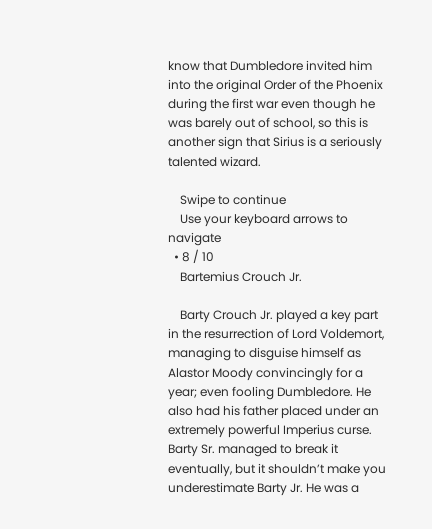know that Dumbledore invited him into the original Order of the Phoenix during the first war even though he was barely out of school, so this is another sign that Sirius is a seriously talented wizard.

    Swipe to continue
    Use your keyboard arrows to navigate
  • 8 / 10
    Bartemius Crouch Jr.

    Barty Crouch Jr. played a key part in the resurrection of Lord Voldemort, managing to disguise himself as Alastor Moody convincingly for a year; even fooling Dumbledore. He also had his father placed under an extremely powerful Imperius curse. Barty Sr. managed to break it eventually, but it shouldn’t make you underestimate Barty Jr. He was a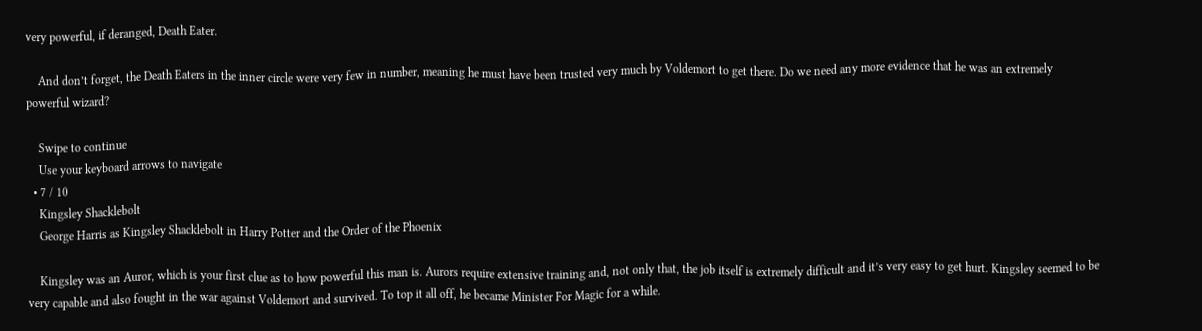very powerful, if deranged, Death Eater.

    And don’t forget, the Death Eaters in the inner circle were very few in number, meaning he must have been trusted very much by Voldemort to get there. Do we need any more evidence that he was an extremely powerful wizard?

    Swipe to continue
    Use your keyboard arrows to navigate
  • 7 / 10
    Kingsley Shacklebolt
    George Harris as Kingsley Shacklebolt in Harry Potter and the Order of the Phoenix

    Kingsley was an Auror, which is your first clue as to how powerful this man is. Aurors require extensive training and, not only that, the job itself is extremely difficult and it’s very easy to get hurt. Kingsley seemed to be very capable and also fought in the war against Voldemort and survived. To top it all off, he became Minister For Magic for a while.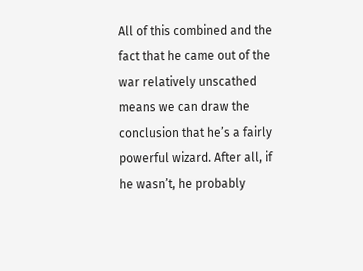All of this combined and the fact that he came out of the war relatively unscathed means we can draw the conclusion that he’s a fairly powerful wizard. After all, if he wasn’t, he probably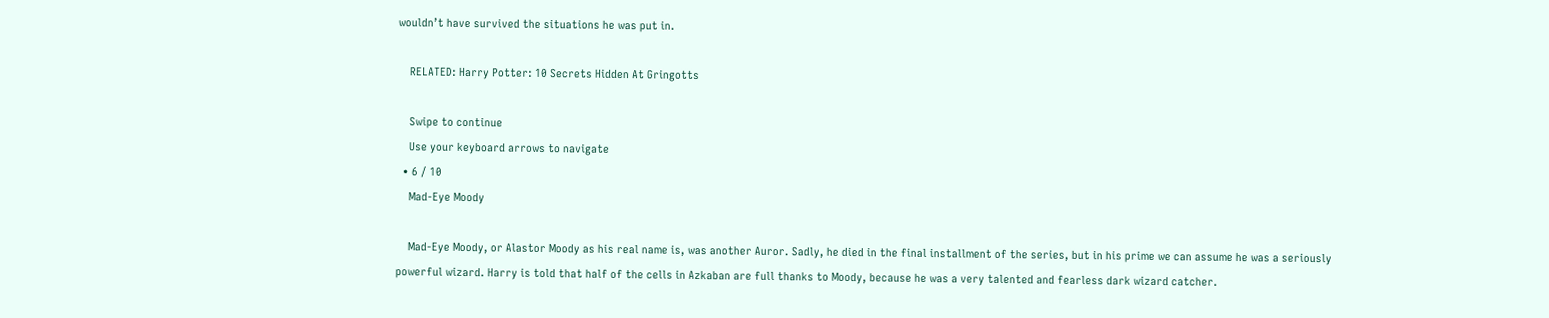wouldn’t have survived the situations he was put in.

    RELATED: Harry Potter: 10 Secrets Hidden At Gringotts

    Swipe to continue
    Use your keyboard arrows to navigate
  • 6 / 10
    Mad-Eye Moody

    Mad-Eye Moody, or Alastor Moody as his real name is, was another Auror. Sadly, he died in the final installment of the series, but in his prime we can assume he was a seriously powerful wizard. Harry is told that half of the cells in Azkaban are full thanks to Moody, because he was a very talented and fearless dark wizard catcher.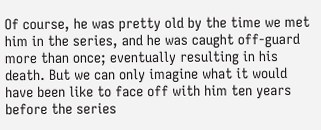Of course, he was pretty old by the time we met him in the series, and he was caught off-guard more than once; eventually resulting in his death. But we can only imagine what it would have been like to face off with him ten years before the series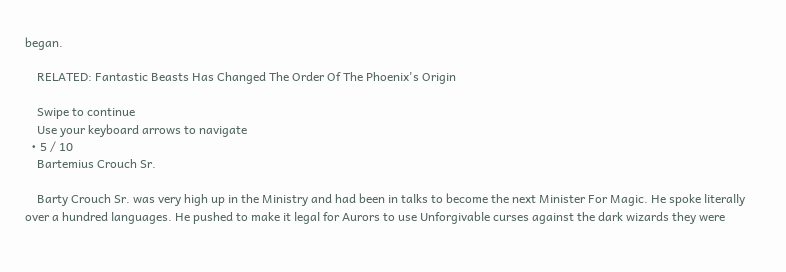began.

    RELATED: Fantastic Beasts Has Changed The Order Of The Phoenix's Origin

    Swipe to continue
    Use your keyboard arrows to navigate
  • 5 / 10
    Bartemius Crouch Sr.

    Barty Crouch Sr. was very high up in the Ministry and had been in talks to become the next Minister For Magic. He spoke literally over a hundred languages. He pushed to make it legal for Aurors to use Unforgivable curses against the dark wizards they were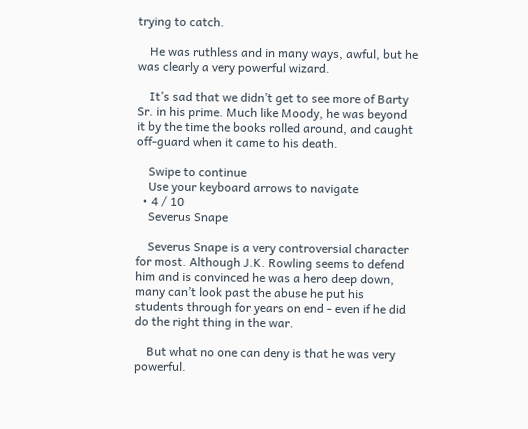trying to catch.

    He was ruthless and in many ways, awful, but he was clearly a very powerful wizard.

    It’s sad that we didn’t get to see more of Barty Sr. in his prime. Much like Moody, he was beyond it by the time the books rolled around, and caught off-guard when it came to his death.

    Swipe to continue
    Use your keyboard arrows to navigate
  • 4 / 10
    Severus Snape

    Severus Snape is a very controversial character for most. Although J.K. Rowling seems to defend him and is convinced he was a hero deep down, many can’t look past the abuse he put his students through for years on end - even if he did do the right thing in the war.

    But what no one can deny is that he was very powerful.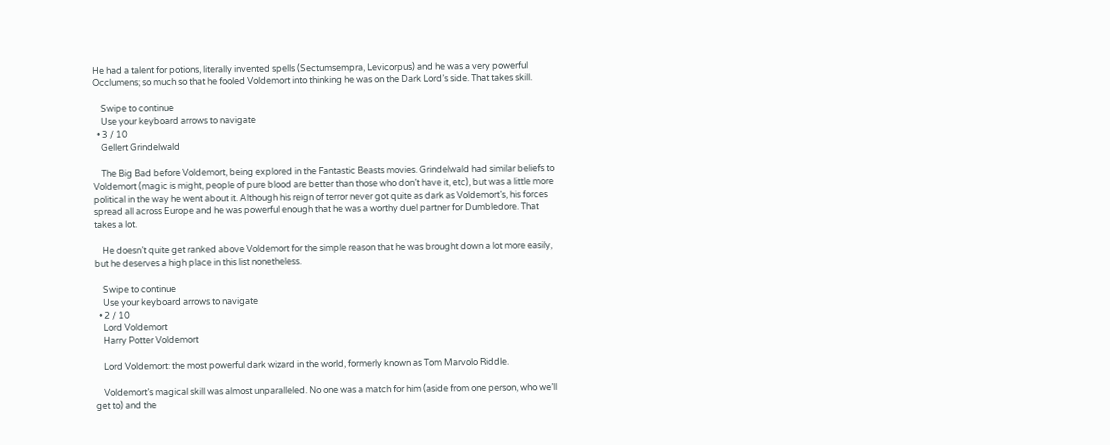He had a talent for potions, literally invented spells (Sectumsempra, Levicorpus) and he was a very powerful Occlumens; so much so that he fooled Voldemort into thinking he was on the Dark Lord’s side. That takes skill.

    Swipe to continue
    Use your keyboard arrows to navigate
  • 3 / 10
    Gellert Grindelwald

    The Big Bad before Voldemort, being explored in the Fantastic Beasts movies. Grindelwald had similar beliefs to Voldemort (magic is might, people of pure blood are better than those who don’t have it, etc), but was a little more political in the way he went about it. Although his reign of terror never got quite as dark as Voldemort’s, his forces spread all across Europe and he was powerful enough that he was a worthy duel partner for Dumbledore. That takes a lot.

    He doesn’t quite get ranked above Voldemort for the simple reason that he was brought down a lot more easily, but he deserves a high place in this list nonetheless.

    Swipe to continue
    Use your keyboard arrows to navigate
  • 2 / 10
    Lord Voldemort
    Harry Potter Voldemort

    Lord Voldemort: the most powerful dark wizard in the world, formerly known as Tom Marvolo Riddle.

    Voldemort’s magical skill was almost unparalleled. No one was a match for him (aside from one person, who we’ll get to) and the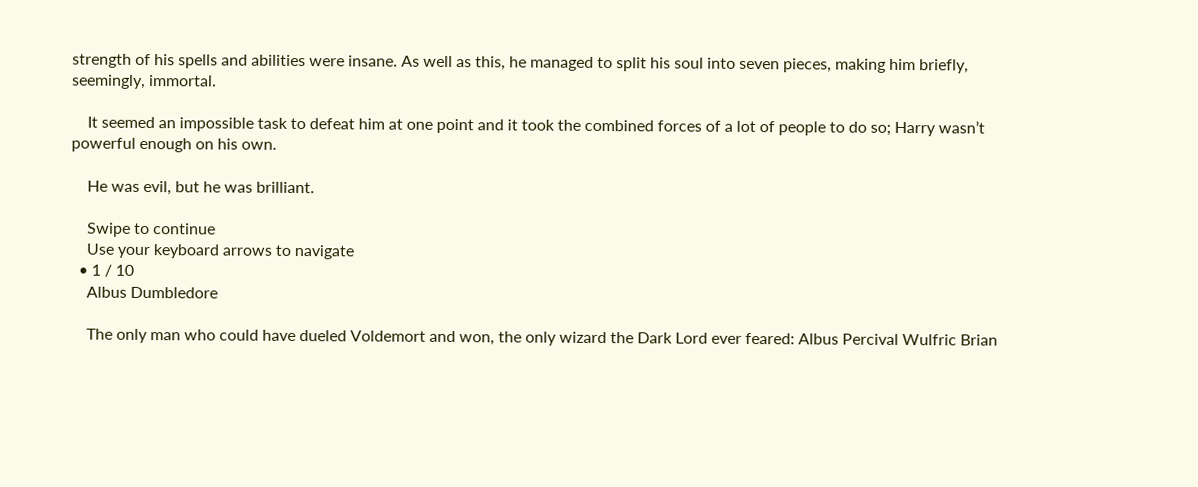strength of his spells and abilities were insane. As well as this, he managed to split his soul into seven pieces, making him briefly, seemingly, immortal.

    It seemed an impossible task to defeat him at one point and it took the combined forces of a lot of people to do so; Harry wasn’t powerful enough on his own.

    He was evil, but he was brilliant.

    Swipe to continue
    Use your keyboard arrows to navigate
  • 1 / 10
    Albus Dumbledore

    The only man who could have dueled Voldemort and won, the only wizard the Dark Lord ever feared: Albus Percival Wulfric Brian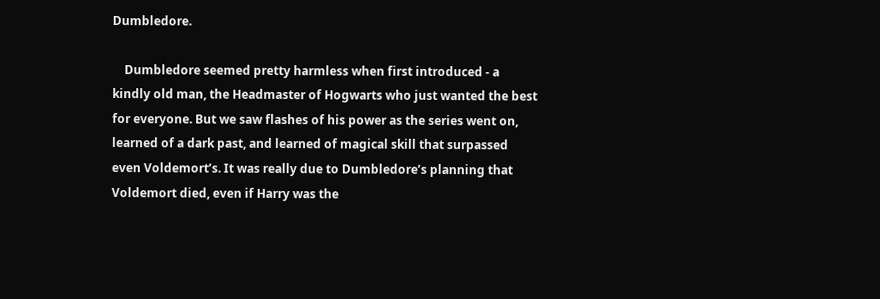Dumbledore.

    Dumbledore seemed pretty harmless when first introduced - a kindly old man, the Headmaster of Hogwarts who just wanted the best for everyone. But we saw flashes of his power as the series went on, learned of a dark past, and learned of magical skill that surpassed even Voldemort’s. It was really due to Dumbledore’s planning that Voldemort died, even if Harry was the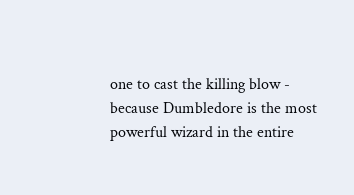one to cast the killing blow - because Dumbledore is the most powerful wizard in the entire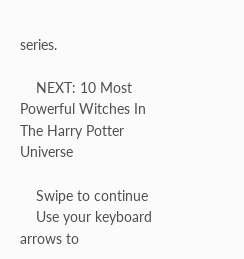series.

    NEXT: 10 Most Powerful Witches In The Harry Potter Universe

    Swipe to continue
    Use your keyboard arrows to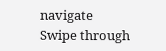navigate
Swipe through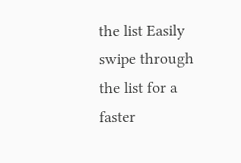the list Easily swipe through the list for a faster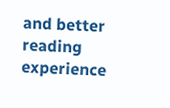and better reading experience